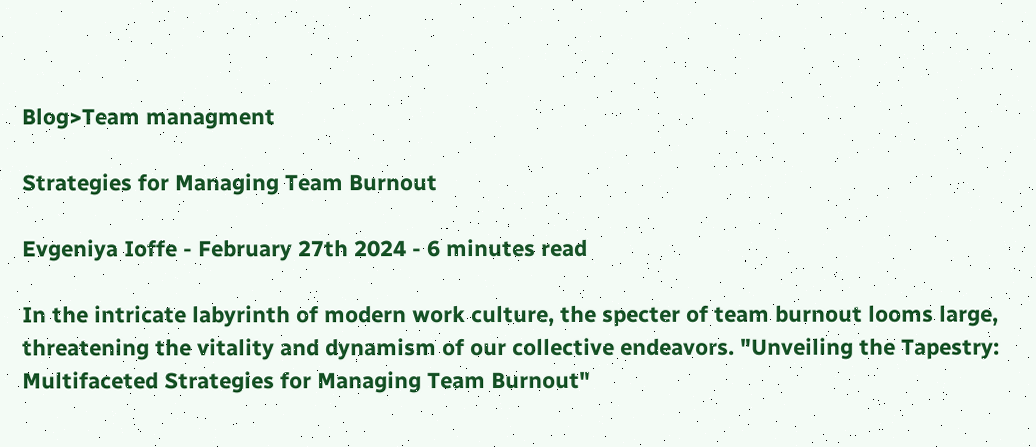Blog>Team managment

Strategies for Managing Team Burnout

Evgeniya Ioffe - February 27th 2024 - 6 minutes read

In the intricate labyrinth of modern work culture, the specter of team burnout looms large, threatening the vitality and dynamism of our collective endeavors. "Unveiling the Tapestry: Multifaceted Strategies for Managing Team Burnout"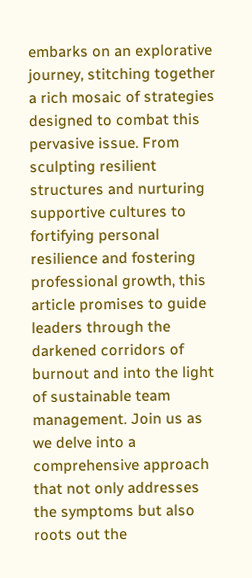embarks on an explorative journey, stitching together a rich mosaic of strategies designed to combat this pervasive issue. From sculpting resilient structures and nurturing supportive cultures to fortifying personal resilience and fostering professional growth, this article promises to guide leaders through the darkened corridors of burnout and into the light of sustainable team management. Join us as we delve into a comprehensive approach that not only addresses the symptoms but also roots out the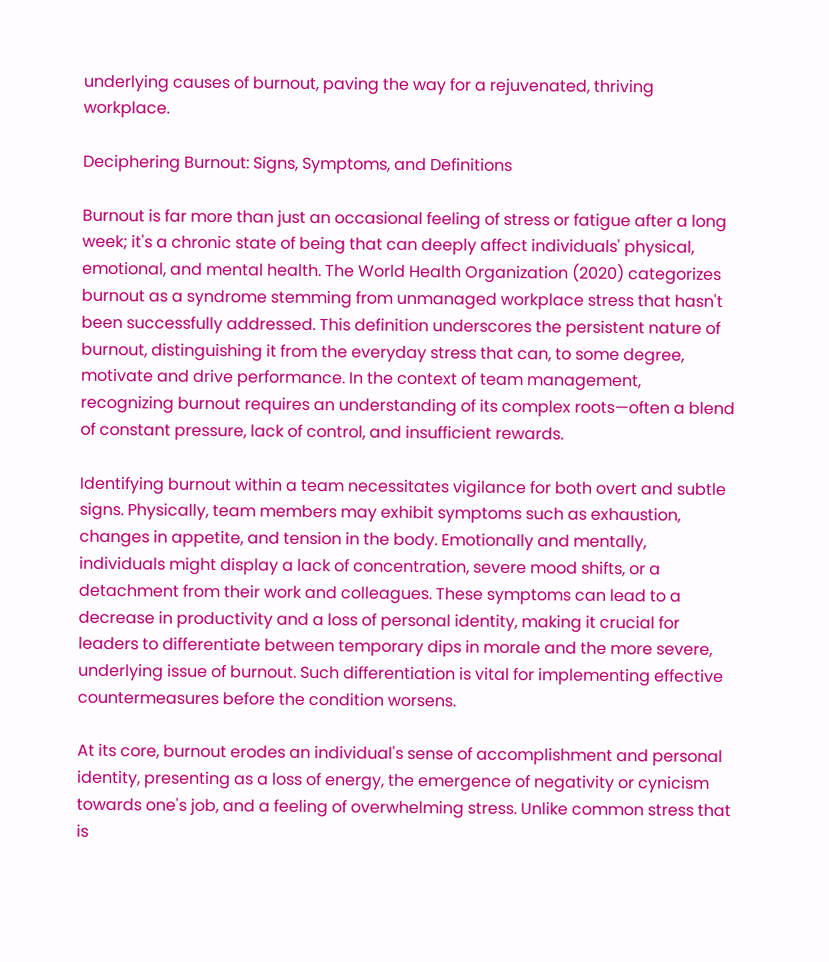underlying causes of burnout, paving the way for a rejuvenated, thriving workplace.

Deciphering Burnout: Signs, Symptoms, and Definitions

Burnout is far more than just an occasional feeling of stress or fatigue after a long week; it's a chronic state of being that can deeply affect individuals' physical, emotional, and mental health. The World Health Organization (2020) categorizes burnout as a syndrome stemming from unmanaged workplace stress that hasn't been successfully addressed. This definition underscores the persistent nature of burnout, distinguishing it from the everyday stress that can, to some degree, motivate and drive performance. In the context of team management, recognizing burnout requires an understanding of its complex roots—often a blend of constant pressure, lack of control, and insufficient rewards.

Identifying burnout within a team necessitates vigilance for both overt and subtle signs. Physically, team members may exhibit symptoms such as exhaustion, changes in appetite, and tension in the body. Emotionally and mentally, individuals might display a lack of concentration, severe mood shifts, or a detachment from their work and colleagues. These symptoms can lead to a decrease in productivity and a loss of personal identity, making it crucial for leaders to differentiate between temporary dips in morale and the more severe, underlying issue of burnout. Such differentiation is vital for implementing effective countermeasures before the condition worsens.

At its core, burnout erodes an individual's sense of accomplishment and personal identity, presenting as a loss of energy, the emergence of negativity or cynicism towards one's job, and a feeling of overwhelming stress. Unlike common stress that is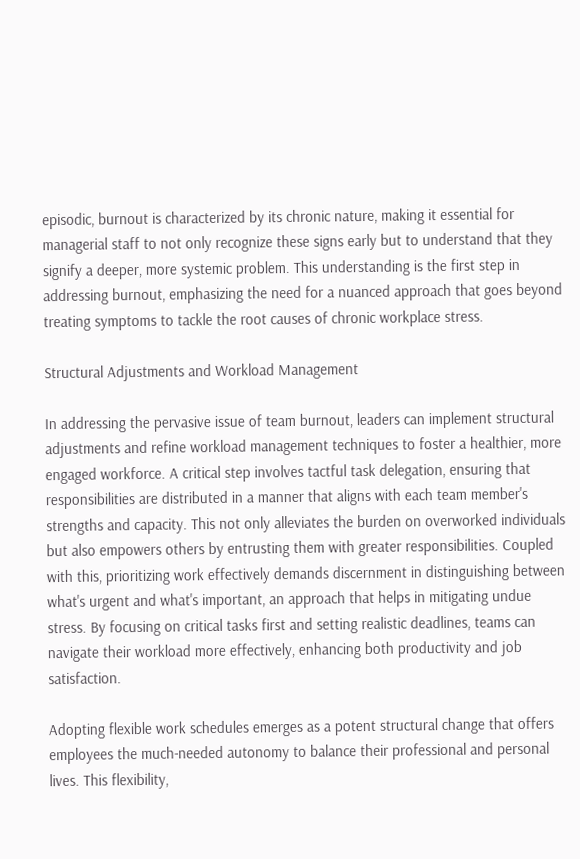episodic, burnout is characterized by its chronic nature, making it essential for managerial staff to not only recognize these signs early but to understand that they signify a deeper, more systemic problem. This understanding is the first step in addressing burnout, emphasizing the need for a nuanced approach that goes beyond treating symptoms to tackle the root causes of chronic workplace stress.

Structural Adjustments and Workload Management

In addressing the pervasive issue of team burnout, leaders can implement structural adjustments and refine workload management techniques to foster a healthier, more engaged workforce. A critical step involves tactful task delegation, ensuring that responsibilities are distributed in a manner that aligns with each team member's strengths and capacity. This not only alleviates the burden on overworked individuals but also empowers others by entrusting them with greater responsibilities. Coupled with this, prioritizing work effectively demands discernment in distinguishing between what's urgent and what's important, an approach that helps in mitigating undue stress. By focusing on critical tasks first and setting realistic deadlines, teams can navigate their workload more effectively, enhancing both productivity and job satisfaction.

Adopting flexible work schedules emerges as a potent structural change that offers employees the much-needed autonomy to balance their professional and personal lives. This flexibility,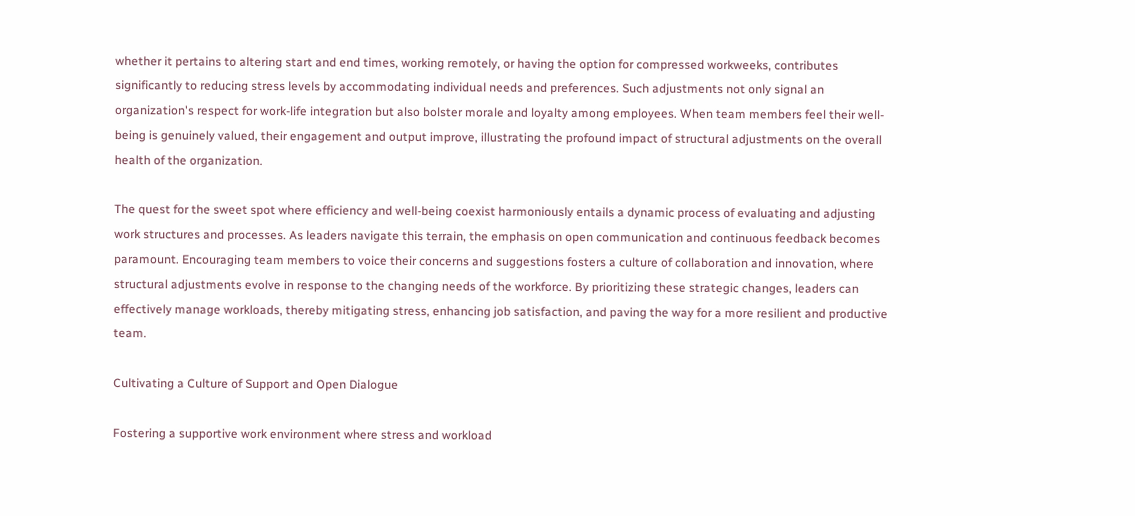whether it pertains to altering start and end times, working remotely, or having the option for compressed workweeks, contributes significantly to reducing stress levels by accommodating individual needs and preferences. Such adjustments not only signal an organization's respect for work-life integration but also bolster morale and loyalty among employees. When team members feel their well-being is genuinely valued, their engagement and output improve, illustrating the profound impact of structural adjustments on the overall health of the organization.

The quest for the sweet spot where efficiency and well-being coexist harmoniously entails a dynamic process of evaluating and adjusting work structures and processes. As leaders navigate this terrain, the emphasis on open communication and continuous feedback becomes paramount. Encouraging team members to voice their concerns and suggestions fosters a culture of collaboration and innovation, where structural adjustments evolve in response to the changing needs of the workforce. By prioritizing these strategic changes, leaders can effectively manage workloads, thereby mitigating stress, enhancing job satisfaction, and paving the way for a more resilient and productive team.

Cultivating a Culture of Support and Open Dialogue

Fostering a supportive work environment where stress and workload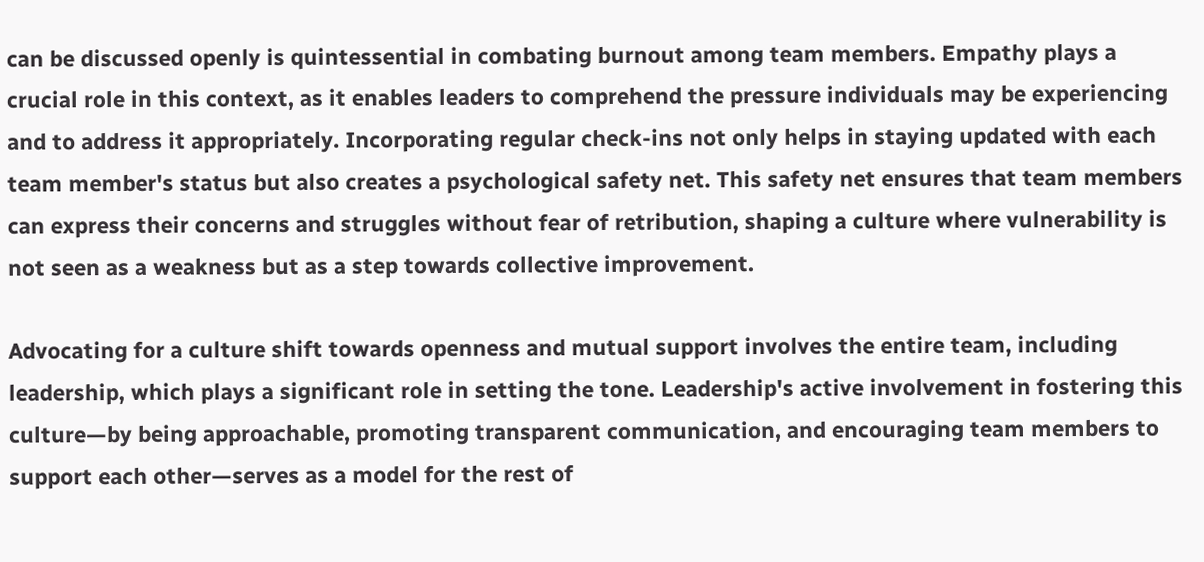can be discussed openly is quintessential in combating burnout among team members. Empathy plays a crucial role in this context, as it enables leaders to comprehend the pressure individuals may be experiencing and to address it appropriately. Incorporating regular check-ins not only helps in staying updated with each team member's status but also creates a psychological safety net. This safety net ensures that team members can express their concerns and struggles without fear of retribution, shaping a culture where vulnerability is not seen as a weakness but as a step towards collective improvement.

Advocating for a culture shift towards openness and mutual support involves the entire team, including leadership, which plays a significant role in setting the tone. Leadership's active involvement in fostering this culture—by being approachable, promoting transparent communication, and encouraging team members to support each other—serves as a model for the rest of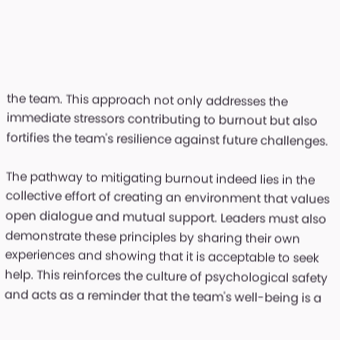the team. This approach not only addresses the immediate stressors contributing to burnout but also fortifies the team's resilience against future challenges.

The pathway to mitigating burnout indeed lies in the collective effort of creating an environment that values open dialogue and mutual support. Leaders must also demonstrate these principles by sharing their own experiences and showing that it is acceptable to seek help. This reinforces the culture of psychological safety and acts as a reminder that the team's well-being is a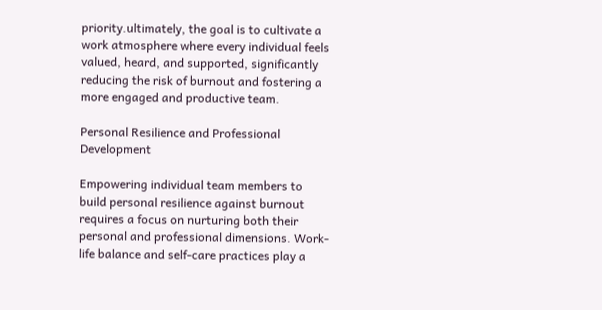priority.ultimately, the goal is to cultivate a work atmosphere where every individual feels valued, heard, and supported, significantly reducing the risk of burnout and fostering a more engaged and productive team.

Personal Resilience and Professional Development

Empowering individual team members to build personal resilience against burnout requires a focus on nurturing both their personal and professional dimensions. Work-life balance and self-care practices play a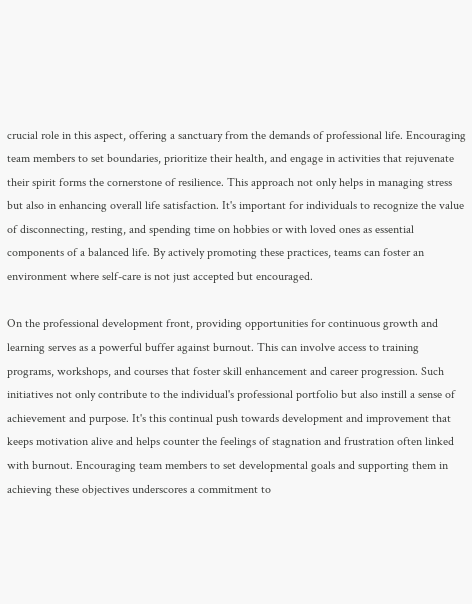crucial role in this aspect, offering a sanctuary from the demands of professional life. Encouraging team members to set boundaries, prioritize their health, and engage in activities that rejuvenate their spirit forms the cornerstone of resilience. This approach not only helps in managing stress but also in enhancing overall life satisfaction. It's important for individuals to recognize the value of disconnecting, resting, and spending time on hobbies or with loved ones as essential components of a balanced life. By actively promoting these practices, teams can foster an environment where self-care is not just accepted but encouraged.

On the professional development front, providing opportunities for continuous growth and learning serves as a powerful buffer against burnout. This can involve access to training programs, workshops, and courses that foster skill enhancement and career progression. Such initiatives not only contribute to the individual's professional portfolio but also instill a sense of achievement and purpose. It's this continual push towards development and improvement that keeps motivation alive and helps counter the feelings of stagnation and frustration often linked with burnout. Encouraging team members to set developmental goals and supporting them in achieving these objectives underscores a commitment to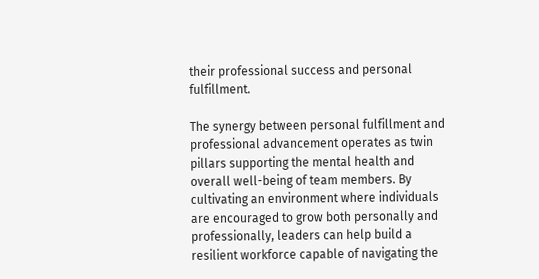their professional success and personal fulfillment.

The synergy between personal fulfillment and professional advancement operates as twin pillars supporting the mental health and overall well-being of team members. By cultivating an environment where individuals are encouraged to grow both personally and professionally, leaders can help build a resilient workforce capable of navigating the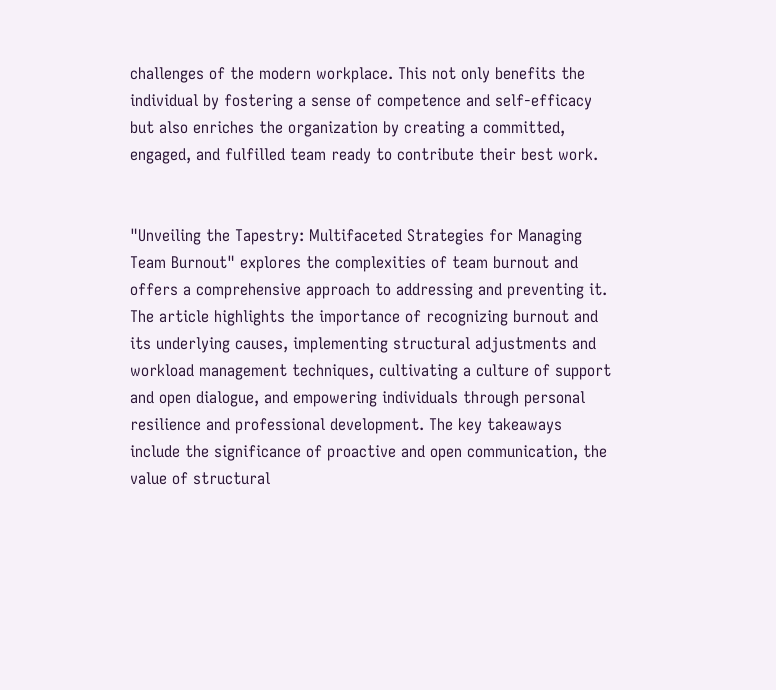challenges of the modern workplace. This not only benefits the individual by fostering a sense of competence and self-efficacy but also enriches the organization by creating a committed, engaged, and fulfilled team ready to contribute their best work.


"Unveiling the Tapestry: Multifaceted Strategies for Managing Team Burnout" explores the complexities of team burnout and offers a comprehensive approach to addressing and preventing it. The article highlights the importance of recognizing burnout and its underlying causes, implementing structural adjustments and workload management techniques, cultivating a culture of support and open dialogue, and empowering individuals through personal resilience and professional development. The key takeaways include the significance of proactive and open communication, the value of structural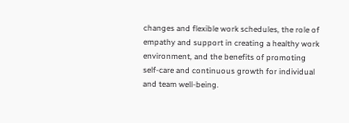changes and flexible work schedules, the role of empathy and support in creating a healthy work environment, and the benefits of promoting self-care and continuous growth for individual and team well-being.